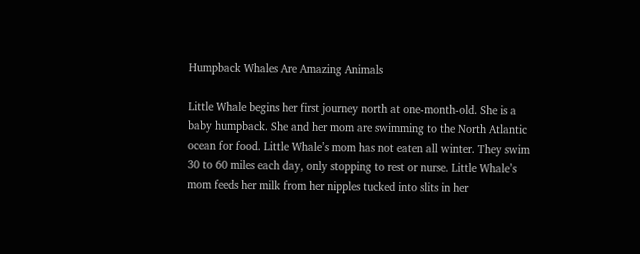Humpback Whales Are Amazing Animals

Little Whale begins her first journey north at one-month-old. She is a baby humpback. She and her mom are swimming to the North Atlantic ocean for food. Little Whale’s mom has not eaten all winter. They swim 30 to 60 miles each day, only stopping to rest or nurse. Little Whale’s mom feeds her milk from her nipples tucked into slits in her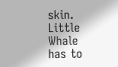skin. Little Whale has to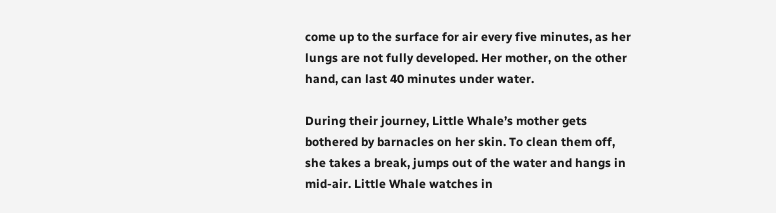come up to the surface for air every five minutes, as her lungs are not fully developed. Her mother, on the other hand, can last 40 minutes under water.

During their journey, Little Whale’s mother gets bothered by barnacles on her skin. To clean them off, she takes a break, jumps out of the water and hangs in mid-air. Little Whale watches in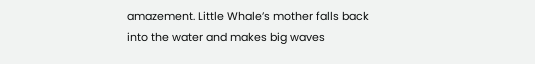amazement. Little Whale’s mother falls back into the water and makes big waves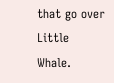that go over Little Whale.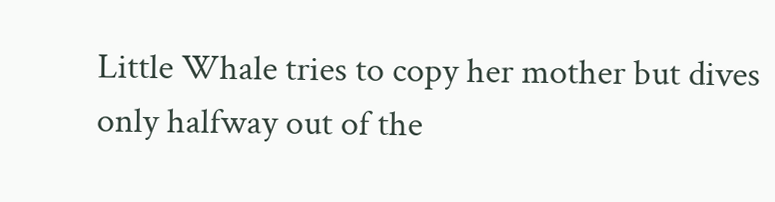Little Whale tries to copy her mother but dives only halfway out of the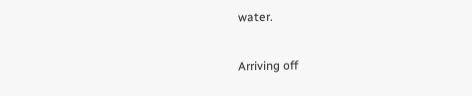water.

Arriving off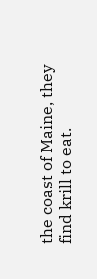the coast of Maine, they find krill to eat.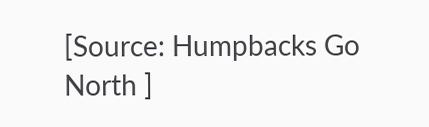[Source: Humpbacks Go North ]